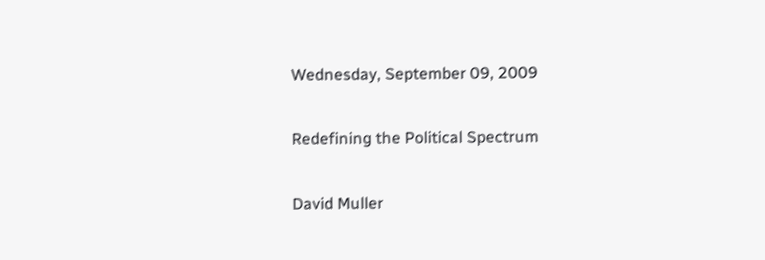Wednesday, September 09, 2009

Redefining the Political Spectrum

David Muller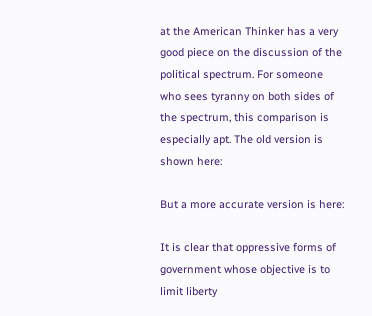at the American Thinker has a very good piece on the discussion of the political spectrum. For someone who sees tyranny on both sides of the spectrum, this comparison is especially apt. The old version is shown here:

But a more accurate version is here:

It is clear that oppressive forms of government whose objective is to limit liberty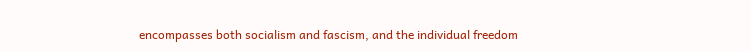encompasses both socialism and fascism, and the individual freedom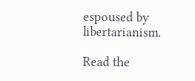espoused by libertarianism.

Read the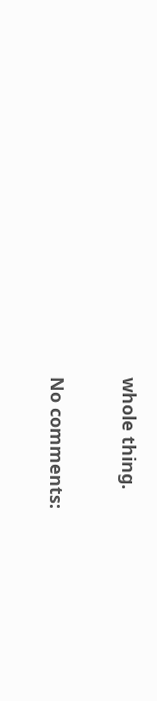whole thing.

No comments: